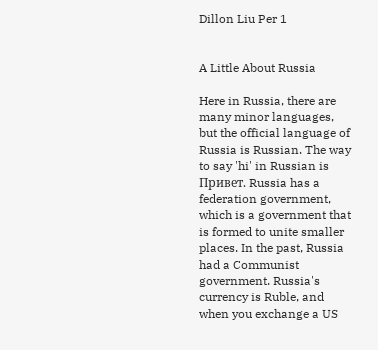Dillon Liu Per 1


A Little About Russia

Here in Russia, there are many minor languages, but the official language of Russia is Russian. The way to say 'hi' in Russian is Привет. Russia has a federation government, which is a government that is formed to unite smaller places. In the past, Russia had a Communist government. Russia's currency is Ruble, and when you exchange a US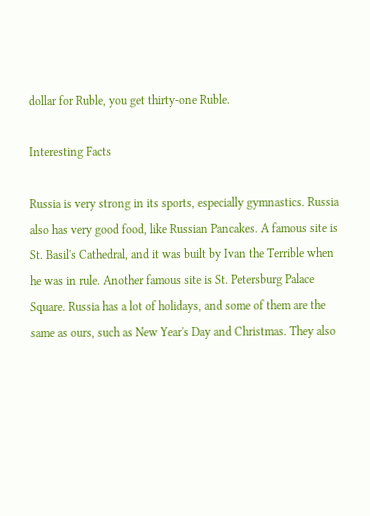dollar for Ruble, you get thirty-one Ruble.

Interesting Facts

Russia is very strong in its sports, especially gymnastics. Russia also has very good food, like Russian Pancakes. A famous site is St. Basil's Cathedral, and it was built by Ivan the Terrible when he was in rule. Another famous site is St. Petersburg Palace Square. Russia has a lot of holidays, and some of them are the same as ours, such as New Year's Day and Christmas. They also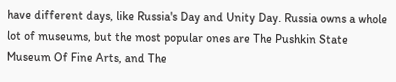have different days, like Russia's Day and Unity Day. Russia owns a whole lot of museums, but the most popular ones are The Pushkin State Museum Of Fine Arts, and The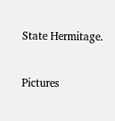State Hermitage.

Pictures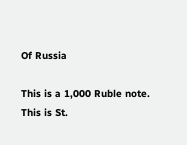Of Russia

This is a 1,000 Ruble note.
This is St.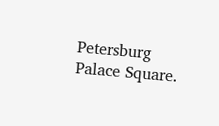Petersburg Palace Square.